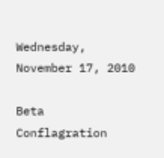Wednesday, November 17, 2010

Beta Conflagration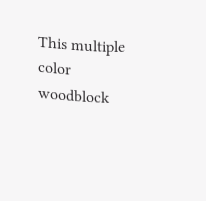This multiple color woodblock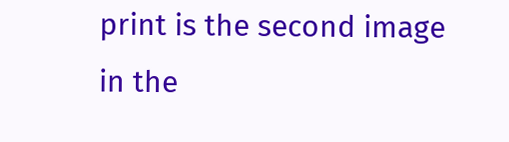print is the second image in the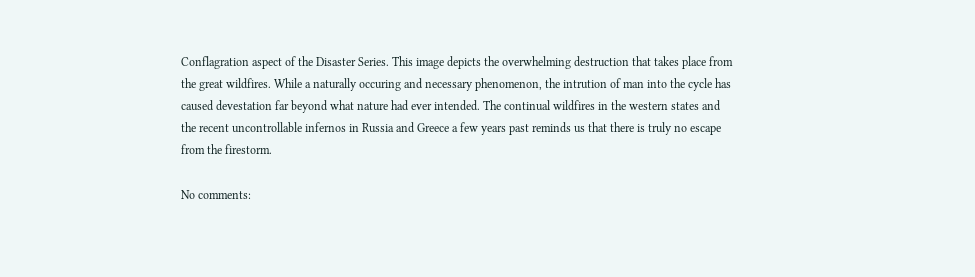Conflagration aspect of the Disaster Series. This image depicts the overwhelming destruction that takes place from the great wildfires. While a naturally occuring and necessary phenomenon, the intrution of man into the cycle has caused devestation far beyond what nature had ever intended. The continual wildfires in the western states and the recent uncontrollable infernos in Russia and Greece a few years past reminds us that there is truly no escape from the firestorm.

No comments: